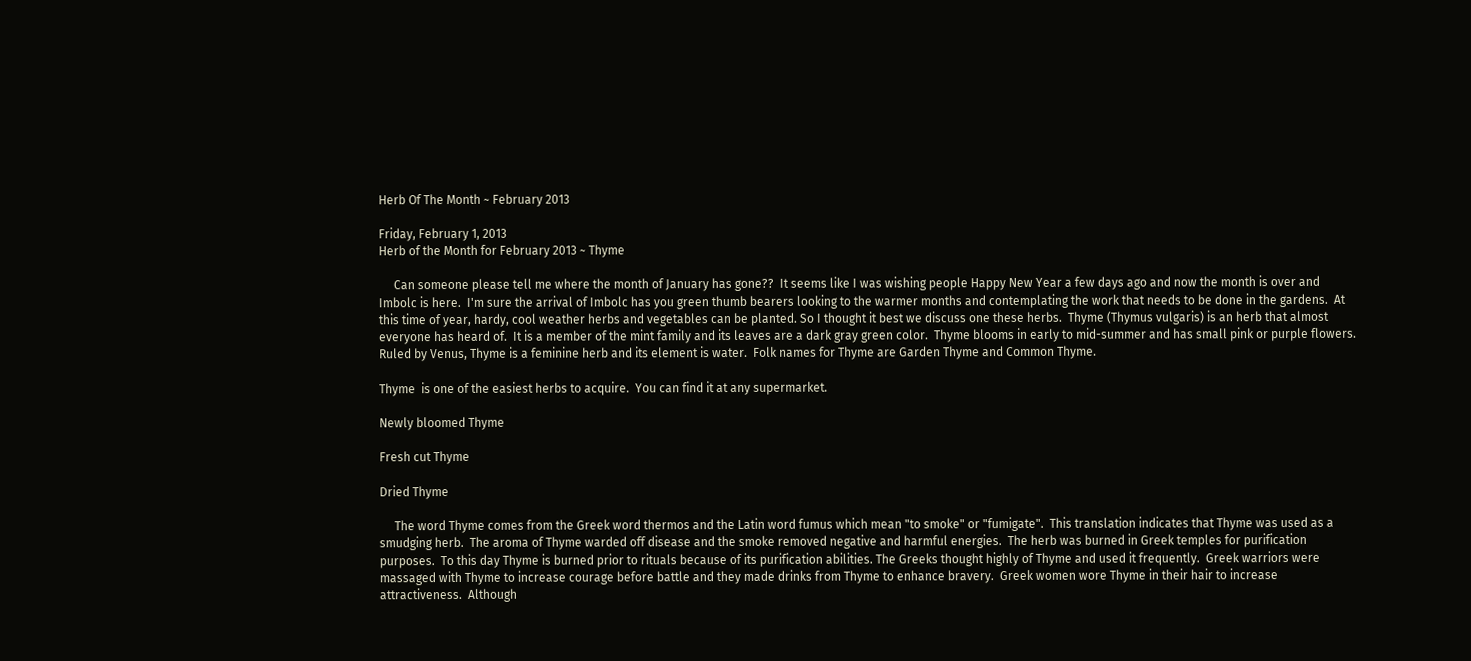Herb Of The Month ~ February 2013

Friday, February 1, 2013
Herb of the Month for February 2013 ~ Thyme

     Can someone please tell me where the month of January has gone??  It seems like I was wishing people Happy New Year a few days ago and now the month is over and Imbolc is here.  I'm sure the arrival of Imbolc has you green thumb bearers looking to the warmer months and contemplating the work that needs to be done in the gardens.  At this time of year, hardy, cool weather herbs and vegetables can be planted. So I thought it best we discuss one these herbs.  Thyme (Thymus vulgaris) is an herb that almost everyone has heard of.  It is a member of the mint family and its leaves are a dark gray green color.  Thyme blooms in early to mid-summer and has small pink or purple flowers. Ruled by Venus, Thyme is a feminine herb and its element is water.  Folk names for Thyme are Garden Thyme and Common Thyme.

Thyme  is one of the easiest herbs to acquire.  You can find it at any supermarket.

Newly bloomed Thyme

Fresh cut Thyme

Dried Thyme

     The word Thyme comes from the Greek word thermos and the Latin word fumus which mean "to smoke" or "fumigate".  This translation indicates that Thyme was used as a smudging herb.  The aroma of Thyme warded off disease and the smoke removed negative and harmful energies.  The herb was burned in Greek temples for purification purposes.  To this day Thyme is burned prior to rituals because of its purification abilities. The Greeks thought highly of Thyme and used it frequently.  Greek warriors were massaged with Thyme to increase courage before battle and they made drinks from Thyme to enhance bravery.  Greek women wore Thyme in their hair to increase attractiveness.  Although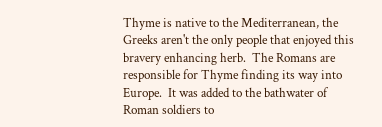Thyme is native to the Mediterranean, the Greeks aren't the only people that enjoyed this bravery enhancing herb.  The Romans are responsible for Thyme finding its way into Europe.  It was added to the bathwater of Roman soldiers to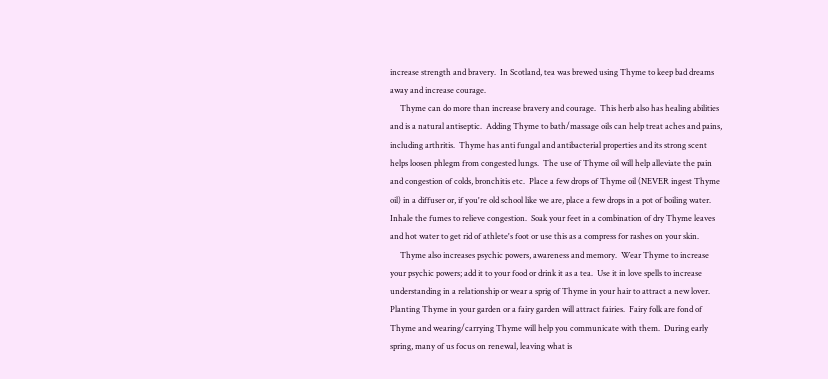increase strength and bravery.  In Scotland, tea was brewed using Thyme to keep bad dreams away and increase courage.
     Thyme can do more than increase bravery and courage.  This herb also has healing abilities and is a natural antiseptic.  Adding Thyme to bath/massage oils can help treat aches and pains, including arthritis.  Thyme has anti fungal and antibacterial properties and its strong scent helps loosen phlegm from congested lungs.  The use of Thyme oil will help alleviate the pain and congestion of colds, bronchitis etc.  Place a few drops of Thyme oil (NEVER ingest Thyme oil) in a diffuser or, if you're old school like we are, place a few drops in a pot of boiling water.  Inhale the fumes to relieve congestion.  Soak your feet in a combination of dry Thyme leaves and hot water to get rid of athlete's foot or use this as a compress for rashes on your skin.
     Thyme also increases psychic powers, awareness and memory.  Wear Thyme to increase your psychic powers; add it to your food or drink it as a tea.  Use it in love spells to increase understanding in a relationship or wear a sprig of Thyme in your hair to attract a new lover.  Planting Thyme in your garden or a fairy garden will attract fairies.  Fairy folk are fond of Thyme and wearing/carrying Thyme will help you communicate with them.  During early spring, many of us focus on renewal, leaving what is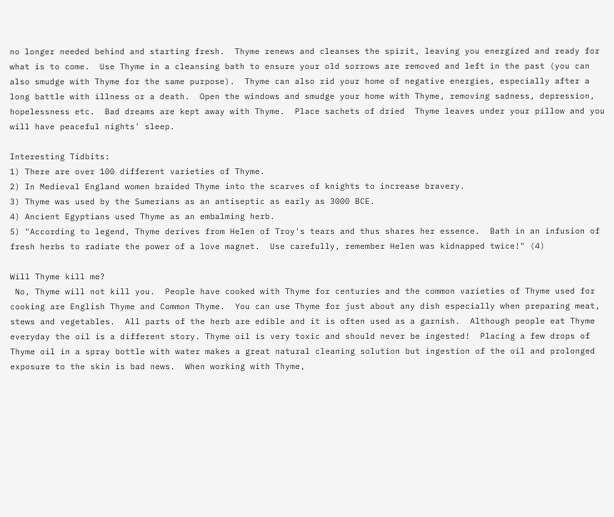no longer needed behind and starting fresh.  Thyme renews and cleanses the spirit, leaving you energized and ready for what is to come.  Use Thyme in a cleansing bath to ensure your old sorrows are removed and left in the past (you can also smudge with Thyme for the same purpose).  Thyme can also rid your home of negative energies, especially after a long battle with illness or a death.  Open the windows and smudge your home with Thyme, removing sadness, depression, hopelessness etc.  Bad dreams are kept away with Thyme.  Place sachets of dried  Thyme leaves under your pillow and you will have peaceful nights' sleep.

Interesting Tidbits:
1) There are over 100 different varieties of Thyme.
2) In Medieval England women braided Thyme into the scarves of knights to increase bravery.
3) Thyme was used by the Sumerians as an antiseptic as early as 3000 BCE.
4) Ancient Egyptians used Thyme as an embalming herb.
5) "According to legend, Thyme derives from Helen of Troy's tears and thus shares her essence.  Bath in an infusion of fresh herbs to radiate the power of a love magnet.  Use carefully, remember Helen was kidnapped twice!" (4)

Will Thyme kill me?
 No, Thyme will not kill you.  People have cooked with Thyme for centuries and the common varieties of Thyme used for cooking are English Thyme and Common Thyme.  You can use Thyme for just about any dish especially when preparing meat, stews and vegetables.  All parts of the herb are edible and it is often used as a garnish.  Although people eat Thyme everyday the oil is a different story. Thyme oil is very toxic and should never be ingested!  Placing a few drops of Thyme oil in a spray bottle with water makes a great natural cleaning solution but ingestion of the oil and prolonged exposure to the skin is bad news.  When working with Thyme,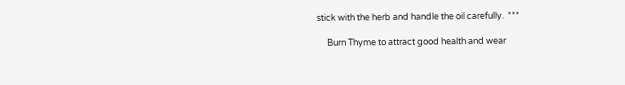stick with the herb and handle the oil carefully.  ***

     Burn Thyme to attract good health and wear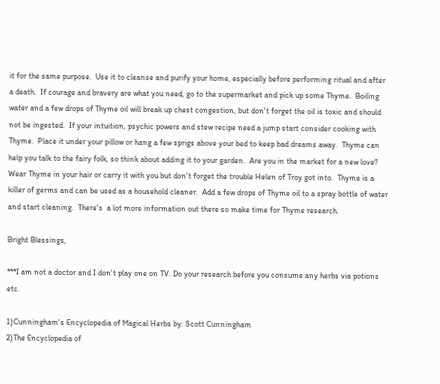it for the same purpose.  Use it to cleanse and purify your home, especially before performing ritual and after a death.  If courage and bravery are what you need, go to the supermarket and pick up some Thyme.  Boiling water and a few drops of Thyme oil will break up chest congestion, but don't forget the oil is toxic and should not be ingested.  If your intuition, psychic powers and stew recipe need a jump start consider cooking with Thyme.  Place it under your pillow or hang a few sprigs above your bed to keep bad dreams away.  Thyme can help you talk to the fairy folk, so think about adding it to your garden.  Are you in the market for a new love? Wear Thyme in your hair or carry it with you but don't forget the trouble Helen of Troy got into.  Thyme is a killer of germs and can be used as a household cleaner.  Add a few drops of Thyme oil to a spray bottle of water and start cleaning.  There's  a lot more information out there so make time for Thyme research.

Bright Blessings,

***I am not a doctor and I don't play one on TV. Do your research before you consume any herbs via potions etc.

1)Cunningham's Encyclopedia of Magical Herbs by: Scott Cunningham
2)The Encyclopedia of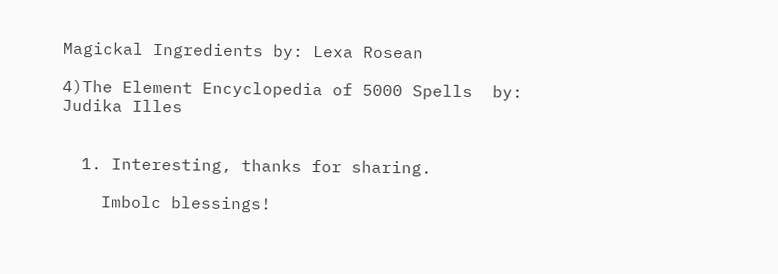Magickal Ingredients by: Lexa Rosean

4)The Element Encyclopedia of 5000 Spells  by: Judika Illes


  1. Interesting, thanks for sharing.

    Imbolc blessings!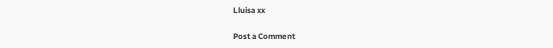Lluisa xx

Post a Comment